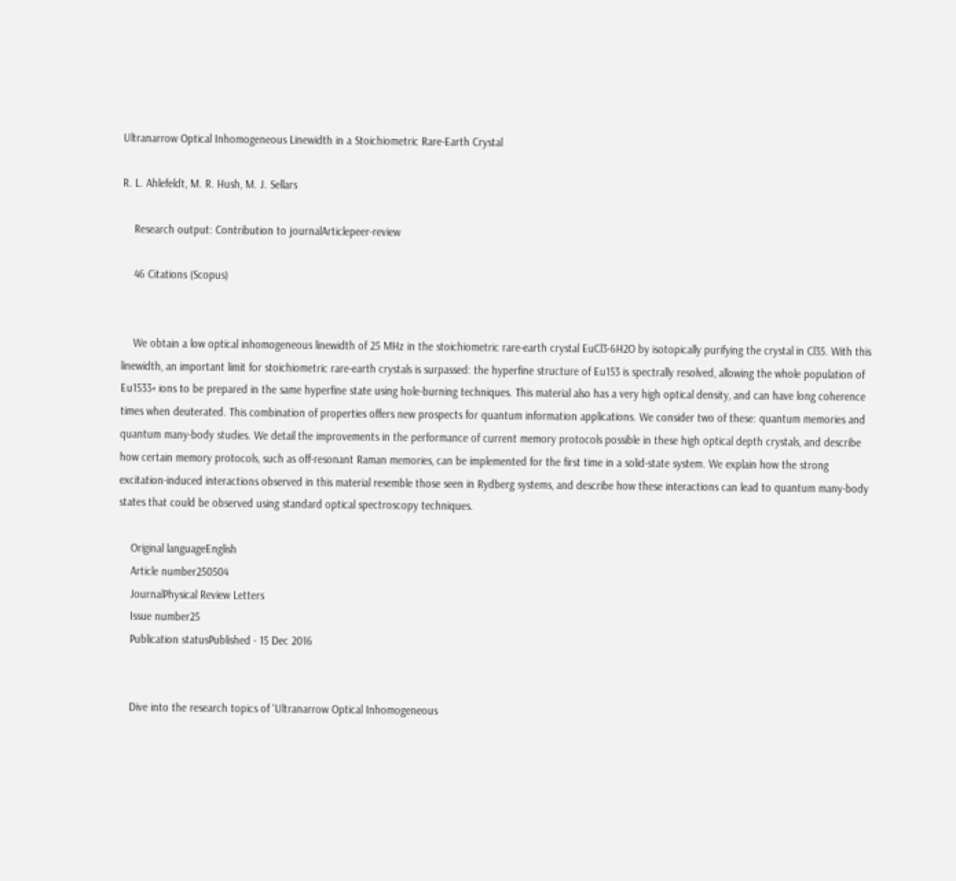Ultranarrow Optical Inhomogeneous Linewidth in a Stoichiometric Rare-Earth Crystal

R. L. Ahlefeldt, M. R. Hush, M. J. Sellars

    Research output: Contribution to journalArticlepeer-review

    46 Citations (Scopus)


    We obtain a low optical inhomogeneous linewidth of 25 MHz in the stoichiometric rare-earth crystal EuCl3·6H2O by isotopically purifying the crystal in Cl35. With this linewidth, an important limit for stoichiometric rare-earth crystals is surpassed: the hyperfine structure of Eu153 is spectrally resolved, allowing the whole population of Eu1533+ ions to be prepared in the same hyperfine state using hole-burning techniques. This material also has a very high optical density, and can have long coherence times when deuterated. This combination of properties offers new prospects for quantum information applications. We consider two of these: quantum memories and quantum many-body studies. We detail the improvements in the performance of current memory protocols possible in these high optical depth crystals, and describe how certain memory protocols, such as off-resonant Raman memories, can be implemented for the first time in a solid-state system. We explain how the strong excitation-induced interactions observed in this material resemble those seen in Rydberg systems, and describe how these interactions can lead to quantum many-body states that could be observed using standard optical spectroscopy techniques.

    Original languageEnglish
    Article number250504
    JournalPhysical Review Letters
    Issue number25
    Publication statusPublished - 15 Dec 2016


    Dive into the research topics of 'Ultranarrow Optical Inhomogeneous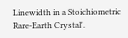Linewidth in a Stoichiometric Rare-Earth Crystal'.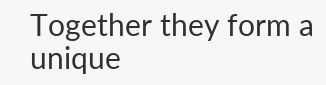Together they form a unique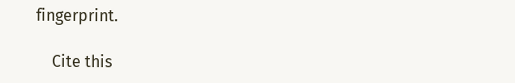fingerprint.

    Cite this